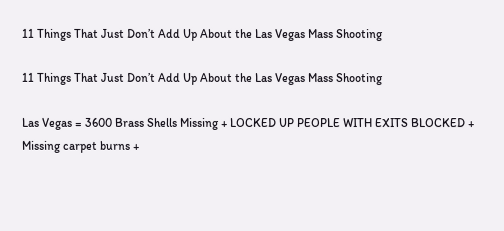11 Things That Just Don’t Add Up About the Las Vegas Mass Shooting

11 Things That Just Don’t Add Up About the Las Vegas Mass Shooting

Las Vegas = 3600 Brass Shells Missing + LOCKED UP PEOPLE WITH EXITS BLOCKED + Missing carpet burns +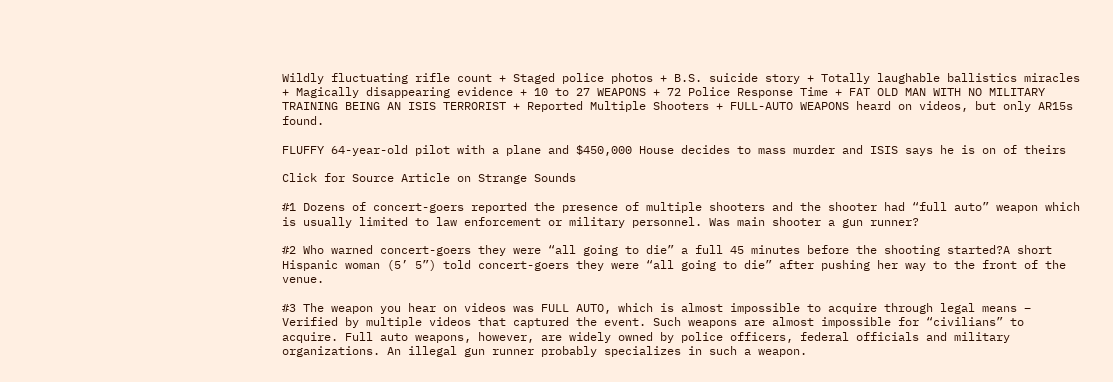Wildly fluctuating rifle count + Staged police photos + B.S. suicide story + Totally laughable ballistics miracles + Magically disappearing evidence + 10 to 27 WEAPONS + 72 Police Response Time + FAT OLD MAN WITH NO MILITARY TRAINING BEING AN ISIS TERRORIST + Reported Multiple Shooters + FULL-AUTO WEAPONS heard on videos, but only AR15s found.

FLUFFY 64-year-old pilot with a plane and $450,000 House decides to mass murder and ISIS says he is on of theirs

Click for Source Article on Strange Sounds

#1 Dozens of concert-goers reported the presence of multiple shooters and the shooter had “full auto” weapon which is usually limited to law enforcement or military personnel. Was main shooter a gun runner?

#2 Who warned concert-goers they were “all going to die” a full 45 minutes before the shooting started?A short Hispanic woman (5’ 5”) told concert-goers they were “all going to die” after pushing her way to the front of the venue.

#3 The weapon you hear on videos was FULL AUTO, which is almost impossible to acquire through legal means – Verified by multiple videos that captured the event. Such weapons are almost impossible for “civilians” to acquire. Full auto weapons, however, are widely owned by police officers, federal officials and military organizations. An illegal gun runner probably specializes in such a weapon.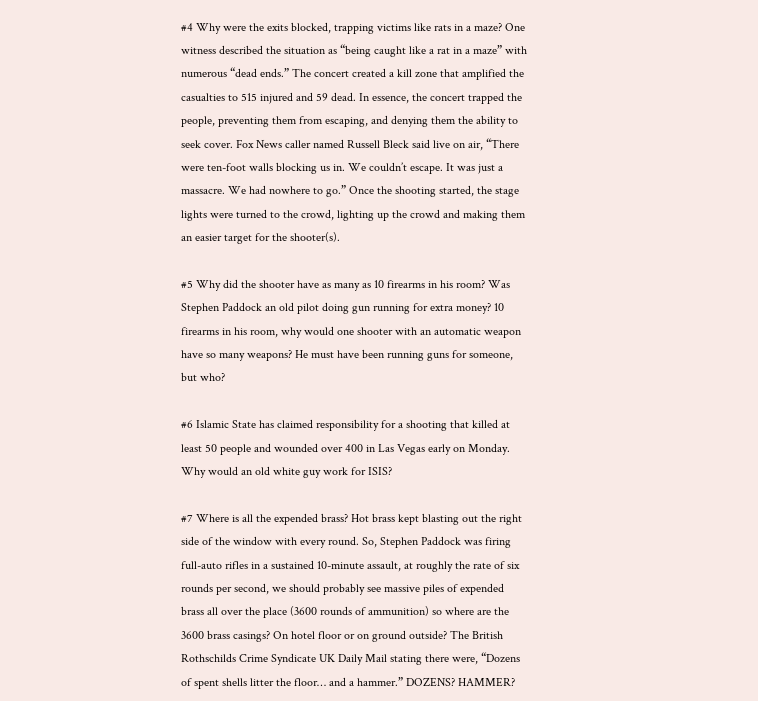#4 Why were the exits blocked, trapping victims like rats in a maze? One witness described the situation as “being caught like a rat in a maze” with numerous “dead ends.” The concert created a kill zone that amplified the casualties to 515 injured and 59 dead. In essence, the concert trapped the people, preventing them from escaping, and denying them the ability to seek cover. Fox News caller named Russell Bleck said live on air, “There were ten-foot walls blocking us in. We couldn’t escape. It was just a massacre. We had nowhere to go.” Once the shooting started, the stage lights were turned to the crowd, lighting up the crowd and making them an easier target for the shooter(s).

#5 Why did the shooter have as many as 10 firearms in his room? Was Stephen Paddock an old pilot doing gun running for extra money? 10 firearms in his room, why would one shooter with an automatic weapon have so many weapons? He must have been running guns for someone, but who?

#6 Islamic State has claimed responsibility for a shooting that killed at least 50 people and wounded over 400 in Las Vegas early on Monday. Why would an old white guy work for ISIS?

#7 Where is all the expended brass? Hot brass kept blasting out the right side of the window with every round. So, Stephen Paddock was firing full-auto rifles in a sustained 10-minute assault, at roughly the rate of six rounds per second, we should probably see massive piles of expended brass all over the place (3600 rounds of ammunition) so where are the 3600 brass casings? On hotel floor or on ground outside? The British Rothschilds Crime Syndicate UK Daily Mail stating there were, “Dozens of spent shells litter the floor… and a hammer.” DOZENS? HAMMER?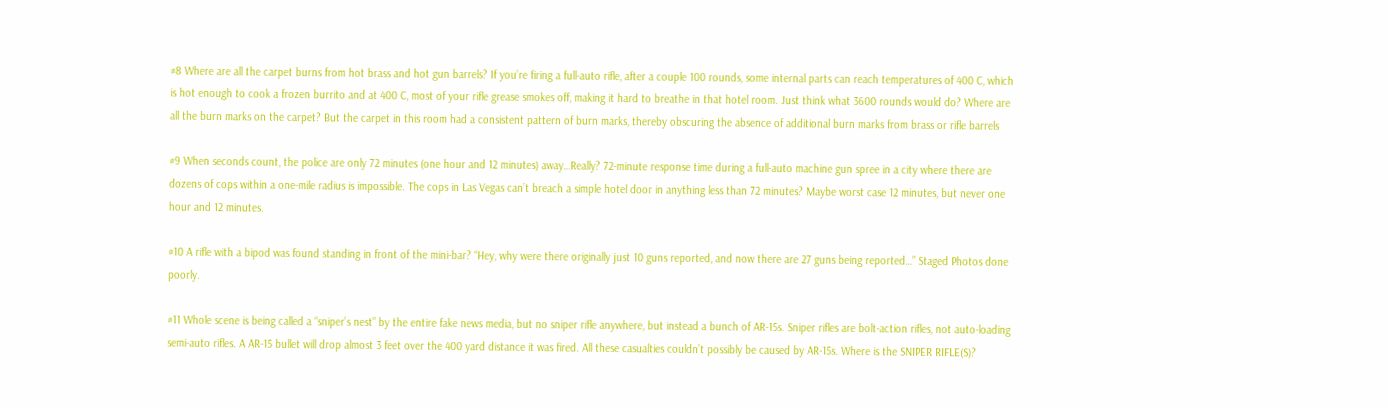#8 Where are all the carpet burns from hot brass and hot gun barrels? If you’re firing a full-auto rifle, after a couple 100 rounds, some internal parts can reach temperatures of 400 C, which is hot enough to cook a frozen burrito and at 400 C, most of your rifle grease smokes off, making it hard to breathe in that hotel room. Just think what 3600 rounds would do? Where are all the burn marks on the carpet? But the carpet in this room had a consistent pattern of burn marks, thereby obscuring the absence of additional burn marks from brass or rifle barrels

#9 When seconds count, the police are only 72 minutes (one hour and 12 minutes) away…Really? 72-minute response time during a full-auto machine gun spree in a city where there are dozens of cops within a one-mile radius is impossible. The cops in Las Vegas can’t breach a simple hotel door in anything less than 72 minutes? Maybe worst case 12 minutes, but never one hour and 12 minutes.

#10 A rifle with a bipod was found standing in front of the mini-bar? “Hey, why were there originally just 10 guns reported, and now there are 27 guns being reported…” Staged Photos done poorly.

#11 Whole scene is being called a “sniper’s nest” by the entire fake news media, but no sniper rifle anywhere, but instead a bunch of AR-15s. Sniper rifles are bolt-action rifles, not auto-loading semi-auto rifles. A AR-15 bullet will drop almost 3 feet over the 400 yard distance it was fired. All these casualties couldn’t possibly be caused by AR-15s. Where is the SNIPER RIFLE(S)?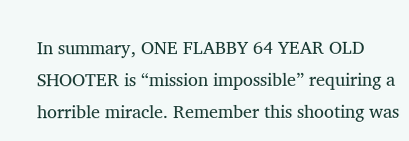In summary, ONE FLABBY 64 YEAR OLD SHOOTER is “mission impossible” requiring a horrible miracle. Remember this shooting was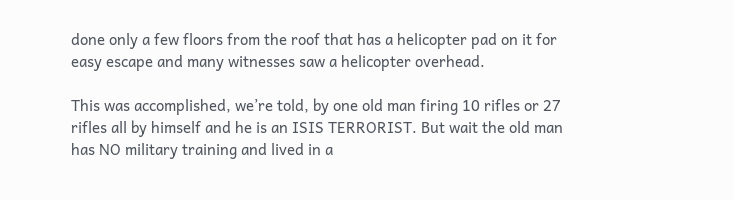done only a few floors from the roof that has a helicopter pad on it for easy escape and many witnesses saw a helicopter overhead.

This was accomplished, we’re told, by one old man firing 10 rifles or 27 rifles all by himself and he is an ISIS TERRORIST. But wait the old man has NO military training and lived in a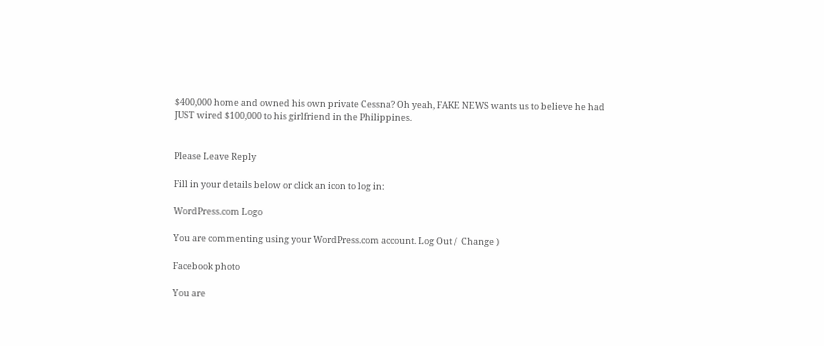$400,000 home and owned his own private Cessna? Oh yeah, FAKE NEWS wants us to believe he had JUST wired $100,000 to his girlfriend in the Philippines.


Please Leave Reply

Fill in your details below or click an icon to log in:

WordPress.com Logo

You are commenting using your WordPress.com account. Log Out /  Change )

Facebook photo

You are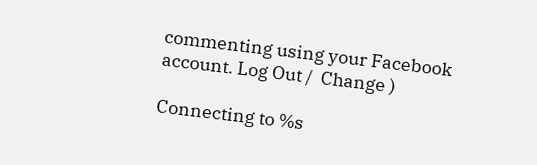commenting using your Facebook account. Log Out /  Change )

Connecting to %s